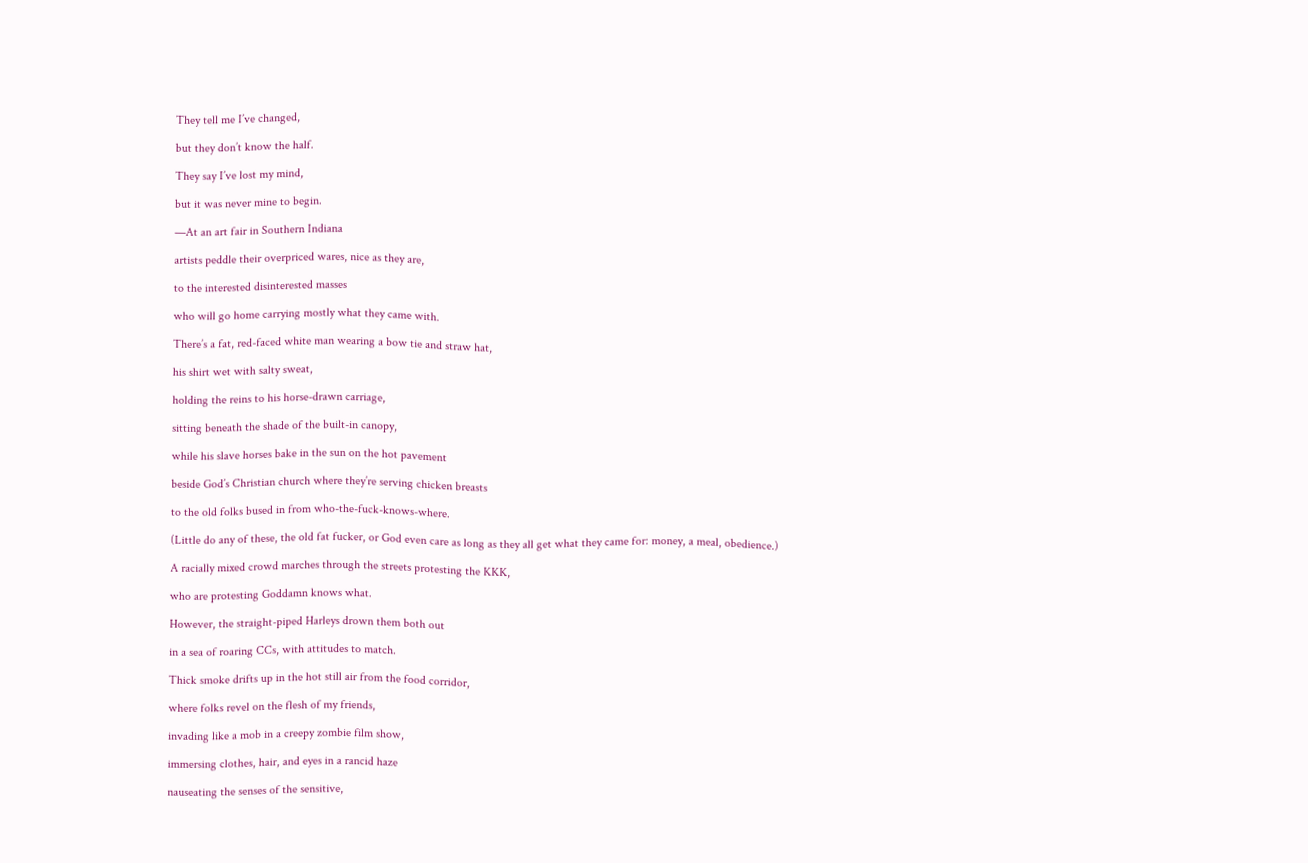They tell me I’ve changed,

but they don’t know the half.

They say I’ve lost my mind,

but it was never mine to begin.

—At an art fair in Southern Indiana

artists peddle their overpriced wares, nice as they are,

to the interested disinterested masses

who will go home carrying mostly what they came with.

There’s a fat, red-faced white man wearing a bow tie and straw hat,

his shirt wet with salty sweat,

holding the reins to his horse-drawn carriage,

sitting beneath the shade of the built-in canopy,

while his slave horses bake in the sun on the hot pavement

beside God’s Christian church where they’re serving chicken breasts

to the old folks bused in from who-the-fuck-knows-where.

(Little do any of these, the old fat fucker, or God even care as long as they all get what they came for: money, a meal, obedience.)

A racially mixed crowd marches through the streets protesting the KKK,

who are protesting Goddamn knows what.

However, the straight-piped Harleys drown them both out

in a sea of roaring CCs, with attitudes to match.

Thick smoke drifts up in the hot still air from the food corridor,

where folks revel on the flesh of my friends,

invading like a mob in a creepy zombie film show,

immersing clothes, hair, and eyes in a rancid haze

nauseating the senses of the sensitive,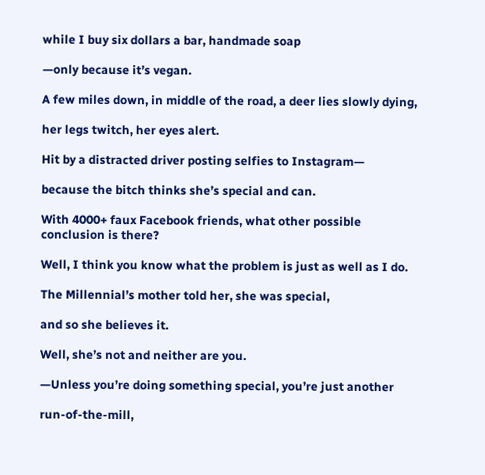while I buy six dollars a bar, handmade soap

—only because it’s vegan.

A few miles down, in middle of the road, a deer lies slowly dying,

her legs twitch, her eyes alert.

Hit by a distracted driver posting selfies to Instagram—

because the bitch thinks she’s special and can.

With 4000+ faux Facebook friends, what other possible conclusion is there?

Well, I think you know what the problem is just as well as I do.

The Millennial’s mother told her, she was special,

and so she believes it.

Well, she’s not and neither are you.

—Unless you’re doing something special, you’re just another

run-of-the-mill,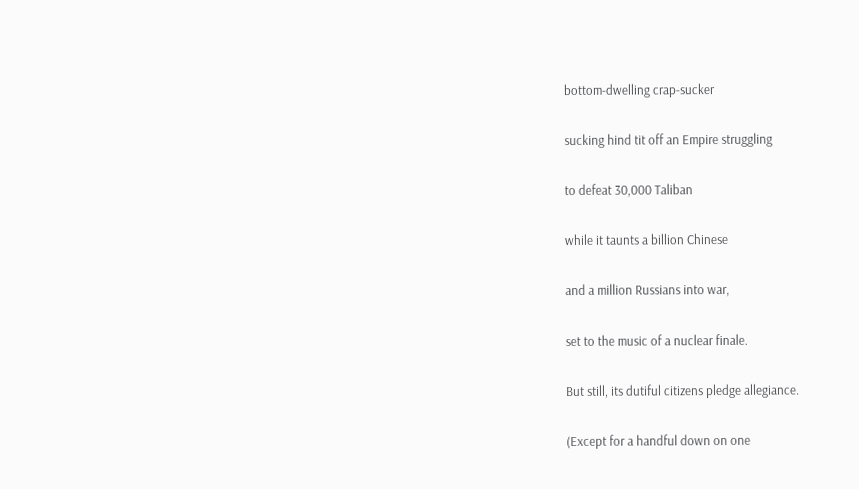bottom-dwelling crap-sucker

sucking hind tit off an Empire struggling

to defeat 30,000 Taliban

while it taunts a billion Chinese

and a million Russians into war,

set to the music of a nuclear finale.

But still, its dutiful citizens pledge allegiance.

(Except for a handful down on one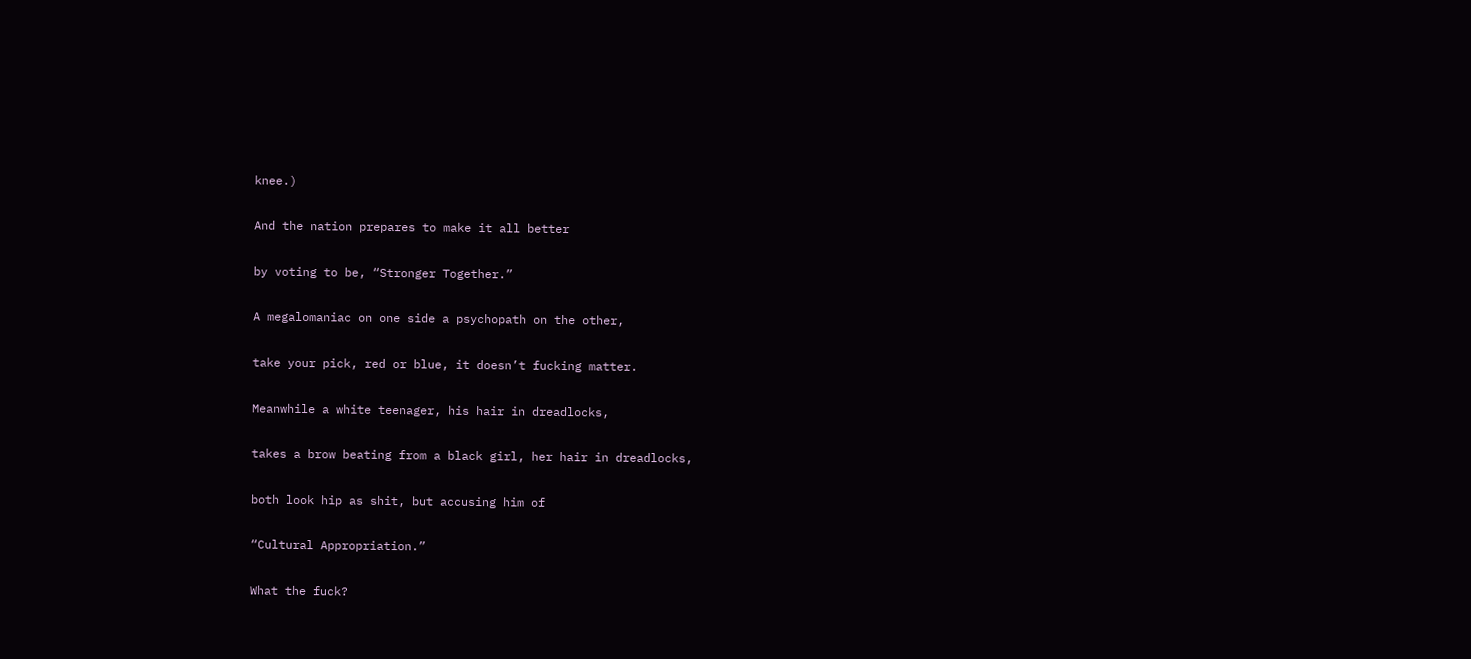knee.)

And the nation prepares to make it all better

by voting to be, “Stronger Together.”

A megalomaniac on one side a psychopath on the other,

take your pick, red or blue, it doesn’t fucking matter.

Meanwhile a white teenager, his hair in dreadlocks,

takes a brow beating from a black girl, her hair in dreadlocks,

both look hip as shit, but accusing him of

“Cultural Appropriation.”

What the fuck?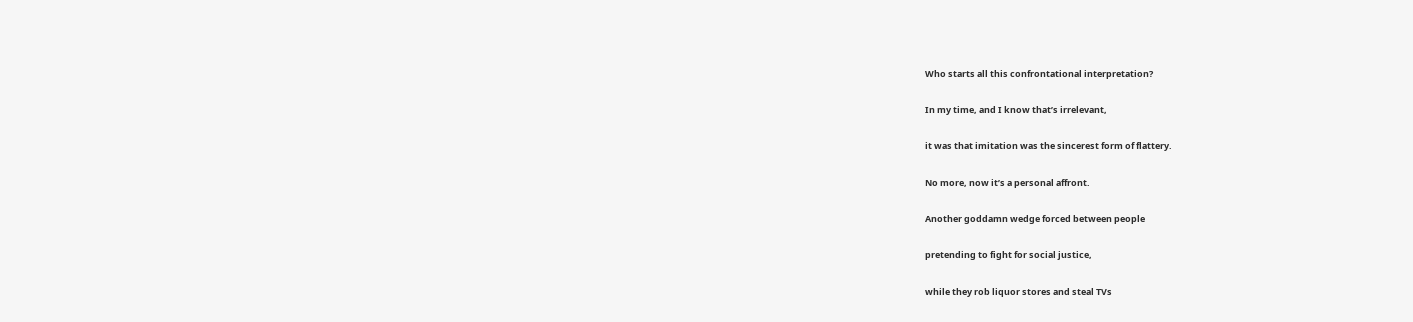Who starts all this confrontational interpretation?

In my time, and I know that’s irrelevant,

it was that imitation was the sincerest form of flattery.

No more, now it’s a personal affront.

Another goddamn wedge forced between people

pretending to fight for social justice,

while they rob liquor stores and steal TVs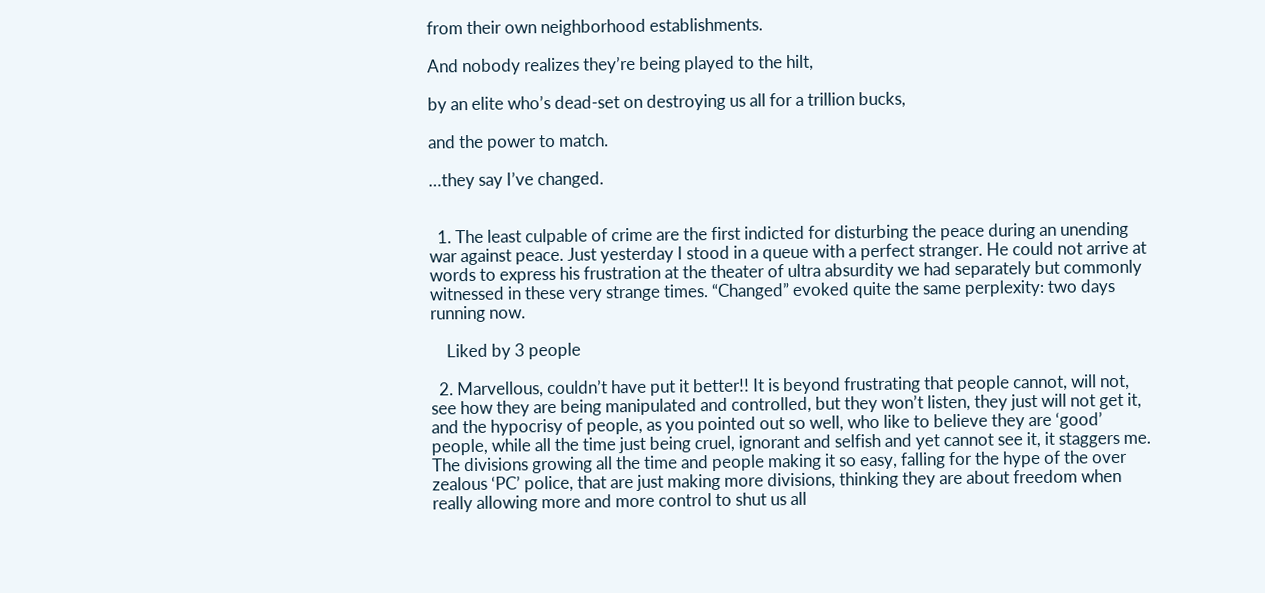from their own neighborhood establishments.

And nobody realizes they’re being played to the hilt,

by an elite who’s dead-set on destroying us all for a trillion bucks,

and the power to match.

…they say I’ve changed.


  1. The least culpable of crime are the first indicted for disturbing the peace during an unending war against peace. Just yesterday I stood in a queue with a perfect stranger. He could not arrive at words to express his frustration at the theater of ultra absurdity we had separately but commonly witnessed in these very strange times. “Changed” evoked quite the same perplexity: two days running now.

    Liked by 3 people

  2. Marvellous, couldn’t have put it better!! It is beyond frustrating that people cannot, will not, see how they are being manipulated and controlled, but they won’t listen, they just will not get it, and the hypocrisy of people, as you pointed out so well, who like to believe they are ‘good’ people, while all the time just being cruel, ignorant and selfish and yet cannot see it, it staggers me. The divisions growing all the time and people making it so easy, falling for the hype of the over zealous ‘PC’ police, that are just making more divisions, thinking they are about freedom when really allowing more and more control to shut us all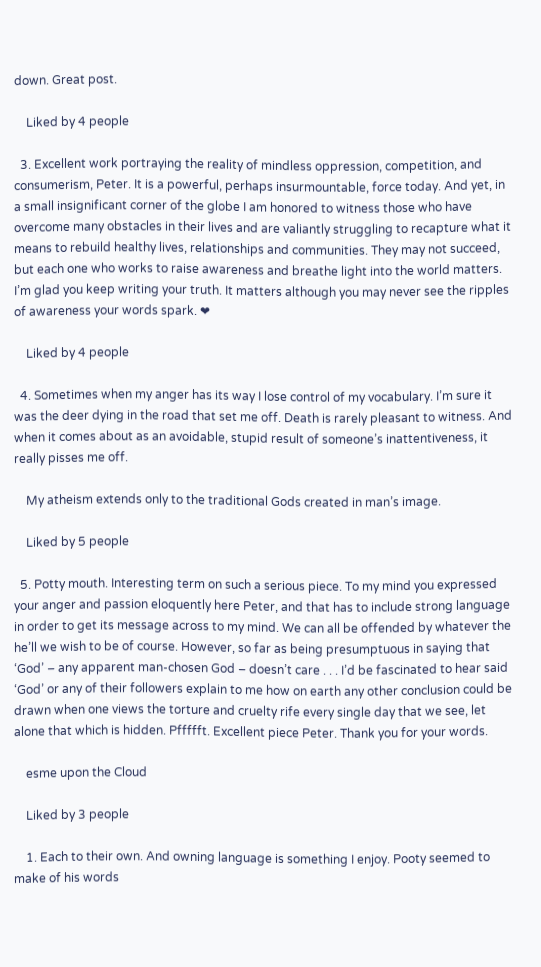down. Great post.

    Liked by 4 people

  3. Excellent work portraying the reality of mindless oppression, competition, and consumerism, Peter. It is a powerful, perhaps insurmountable, force today. And yet, in a small insignificant corner of the globe I am honored to witness those who have overcome many obstacles in their lives and are valiantly struggling to recapture what it means to rebuild healthy lives, relationships and communities. They may not succeed, but each one who works to raise awareness and breathe light into the world matters. I’m glad you keep writing your truth. It matters although you may never see the ripples of awareness your words spark. ❤

    Liked by 4 people

  4. Sometimes when my anger has its way I lose control of my vocabulary. I’m sure it was the deer dying in the road that set me off. Death is rarely pleasant to witness. And when it comes about as an avoidable, stupid result of someone’s inattentiveness, it really pisses me off.

    My atheism extends only to the traditional Gods created in man’s image.

    Liked by 5 people

  5. Potty mouth. Interesting term on such a serious piece. To my mind you expressed your anger and passion eloquently here Peter, and that has to include strong language in order to get its message across to my mind. We can all be offended by whatever the he’ll we wish to be of course. However, so far as being presumptuous in saying that ‘God’ – any apparent man-chosen God – doesn’t care . . . I’d be fascinated to hear said ‘God’ or any of their followers explain to me how on earth any other conclusion could be drawn when one views the torture and cruelty rife every single day that we see, let alone that which is hidden. Pffffft. Excellent piece Peter. Thank you for your words.

    esme upon the Cloud

    Liked by 3 people

    1. Each to their own. And owning language is something I enjoy. Pooty seemed to make of his words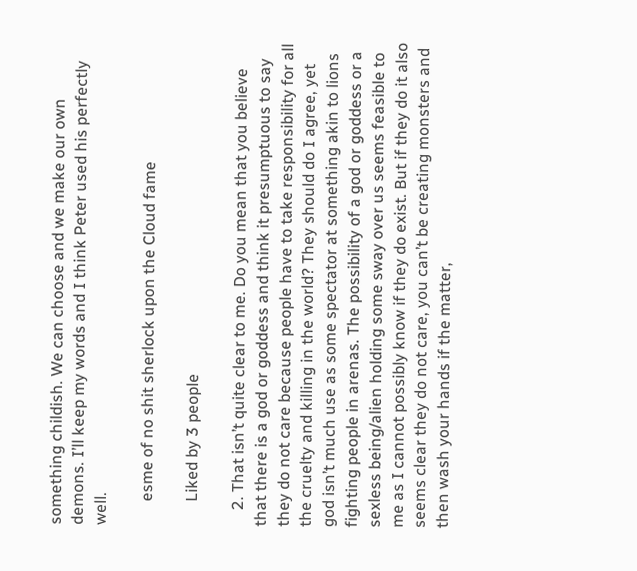something childish. We can choose and we make our own demons. I’ll keep my words and I think Peter used his perfectly well.

      esme of no shit sherlock upon the Cloud fame

      Liked by 3 people

    2. That isn’t quite clear to me. Do you mean that you believe that there is a god or goddess and think it presumptuous to say they do not care because people have to take responsibility for all the cruelty and killing in the world? They should do I agree, yet god isn’t much use as some spectator at something akin to lions fighting people in arenas. The possibility of a god or goddess or a sexless being/alien holding some sway over us seems feasible to me as I cannot possibly know if they do exist. But if they do it also seems clear they do not care, you can’t be creating monsters and then wash your hands if the matter,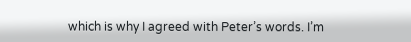which is why I agreed with Peter’s words. I’m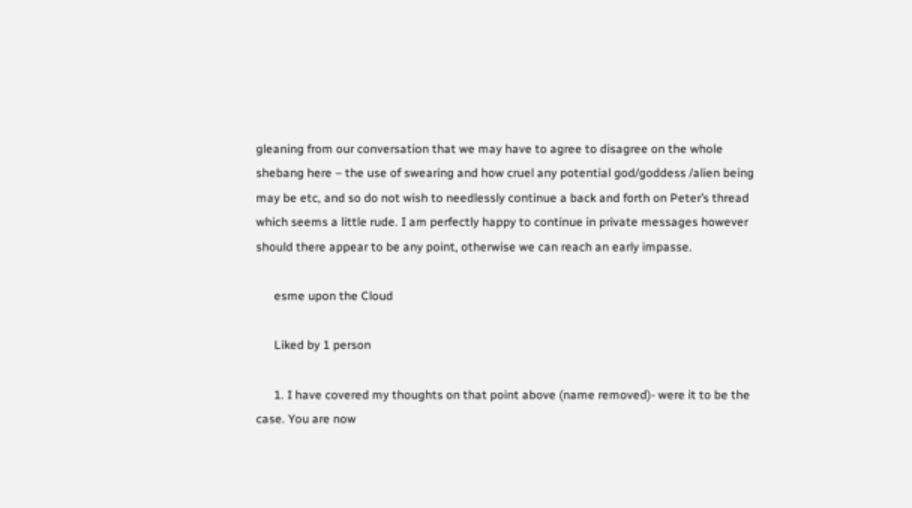gleaning from our conversation that we may have to agree to disagree on the whole shebang here – the use of swearing and how cruel any potential god/goddess /alien being may be etc, and so do not wish to needlessly continue a back and forth on Peter’s thread which seems a little rude. I am perfectly happy to continue in private messages however should there appear to be any point, otherwise we can reach an early impasse.

      esme upon the Cloud

      Liked by 1 person

      1. I have covered my thoughts on that point above (name removed)- were it to be the case. You are now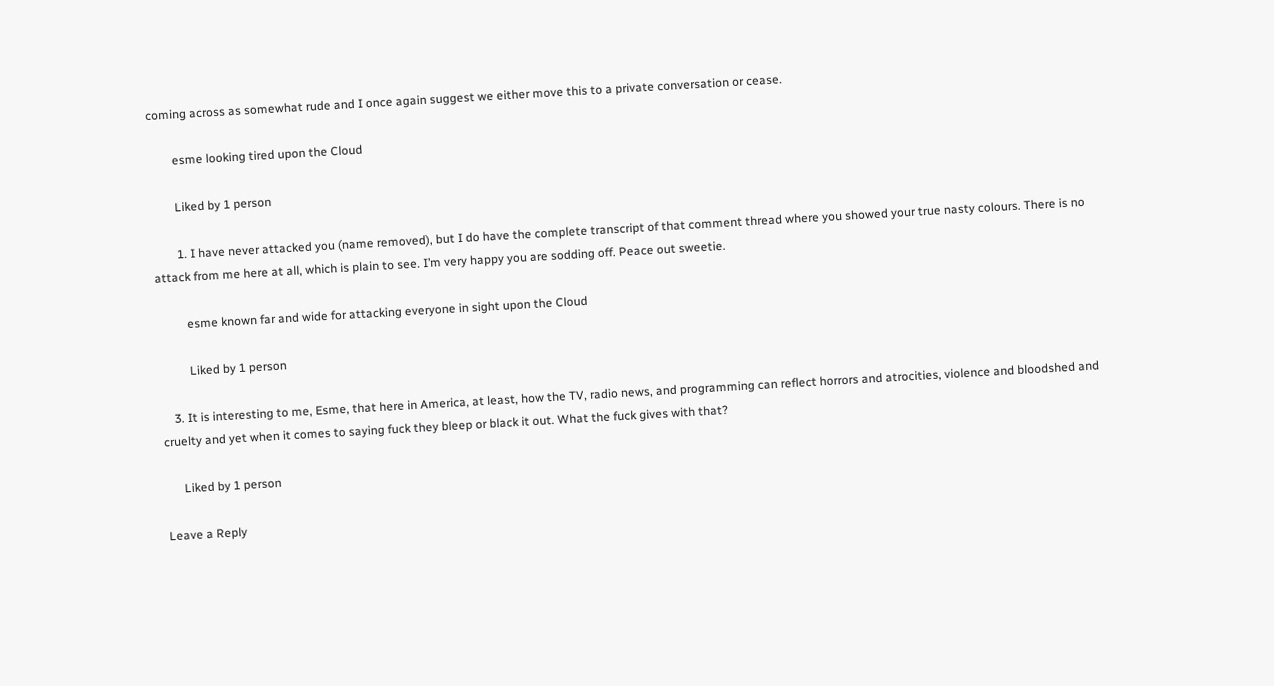coming across as somewhat rude and I once again suggest we either move this to a private conversation or cease.

        esme looking tired upon the Cloud

        Liked by 1 person

        1. I have never attacked you (name removed), but I do have the complete transcript of that comment thread where you showed your true nasty colours. There is no attack from me here at all, which is plain to see. I’m very happy you are sodding off. Peace out sweetie.

          esme known far and wide for attacking everyone in sight upon the Cloud

          Liked by 1 person

    3. It is interesting to me, Esme, that here in America, at least, how the TV, radio news, and programming can reflect horrors and atrocities, violence and bloodshed and cruelty and yet when it comes to saying fuck they bleep or black it out. What the fuck gives with that?

      Liked by 1 person

Leave a Reply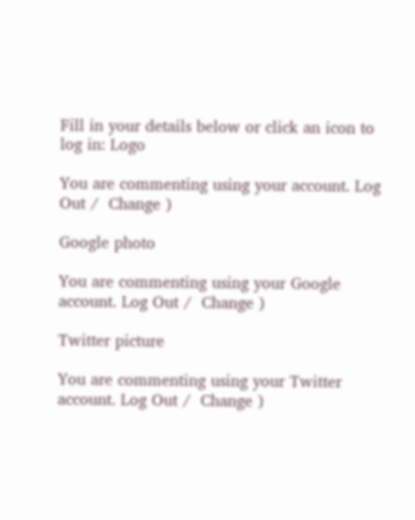Fill in your details below or click an icon to log in: Logo

You are commenting using your account. Log Out /  Change )

Google photo

You are commenting using your Google account. Log Out /  Change )

Twitter picture

You are commenting using your Twitter account. Log Out /  Change )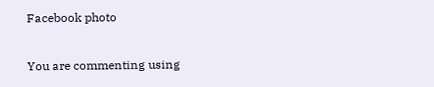Facebook photo

You are commenting using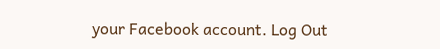your Facebook account. Log Out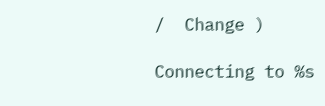/  Change )

Connecting to %s